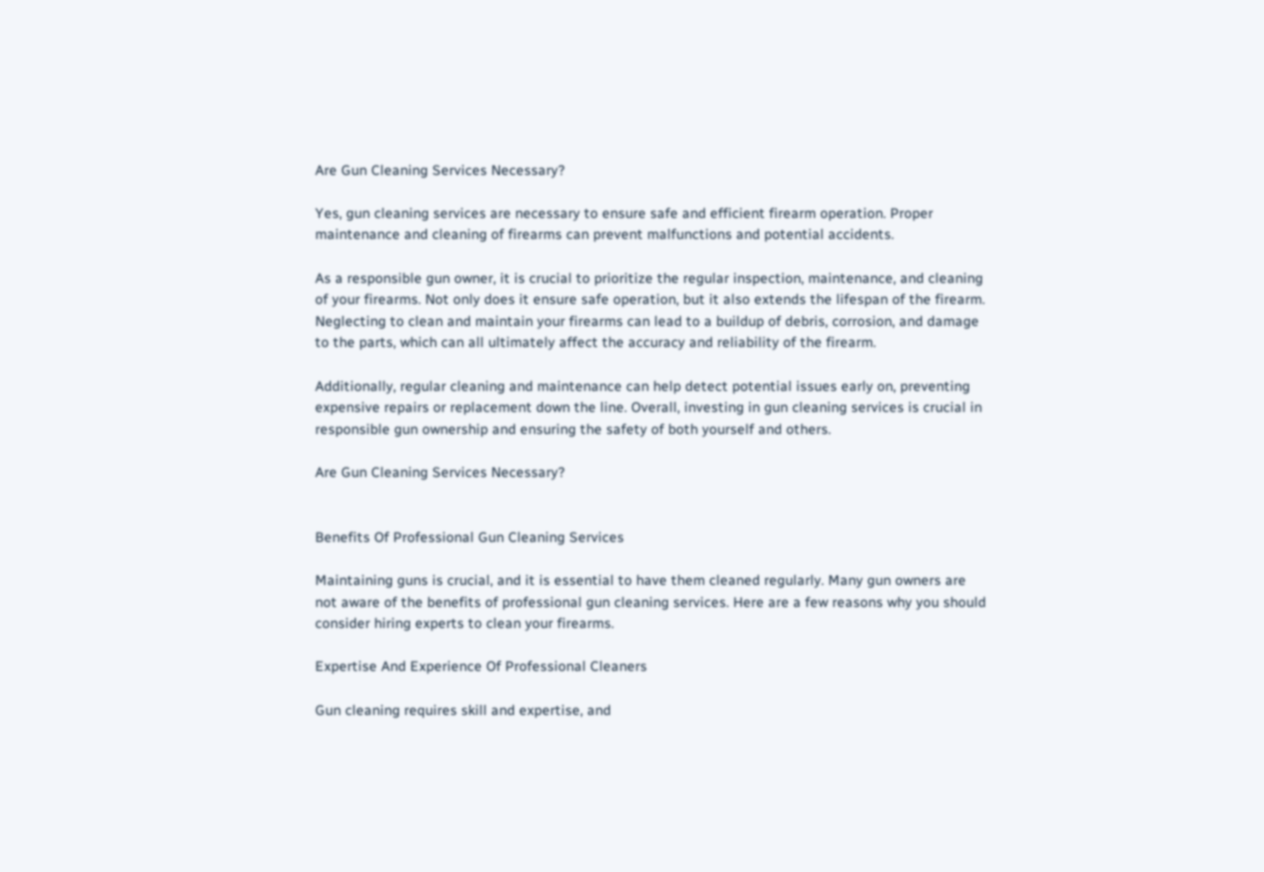Are Gun Cleaning Services Necessary?

Yes, gun cleaning services are necessary to ensure safe and efficient firearm operation. Proper maintenance and cleaning of firearms can prevent malfunctions and potential accidents.

As a responsible gun owner, it is crucial to prioritize the regular inspection, maintenance, and cleaning of your firearms. Not only does it ensure safe operation, but it also extends the lifespan of the firearm. Neglecting to clean and maintain your firearms can lead to a buildup of debris, corrosion, and damage to the parts, which can all ultimately affect the accuracy and reliability of the firearm.

Additionally, regular cleaning and maintenance can help detect potential issues early on, preventing expensive repairs or replacement down the line. Overall, investing in gun cleaning services is crucial in responsible gun ownership and ensuring the safety of both yourself and others.

Are Gun Cleaning Services Necessary?


Benefits Of Professional Gun Cleaning Services

Maintaining guns is crucial, and it is essential to have them cleaned regularly. Many gun owners are not aware of the benefits of professional gun cleaning services. Here are a few reasons why you should consider hiring experts to clean your firearms.

Expertise And Experience Of Professional Cleaners

Gun cleaning requires skill and expertise, and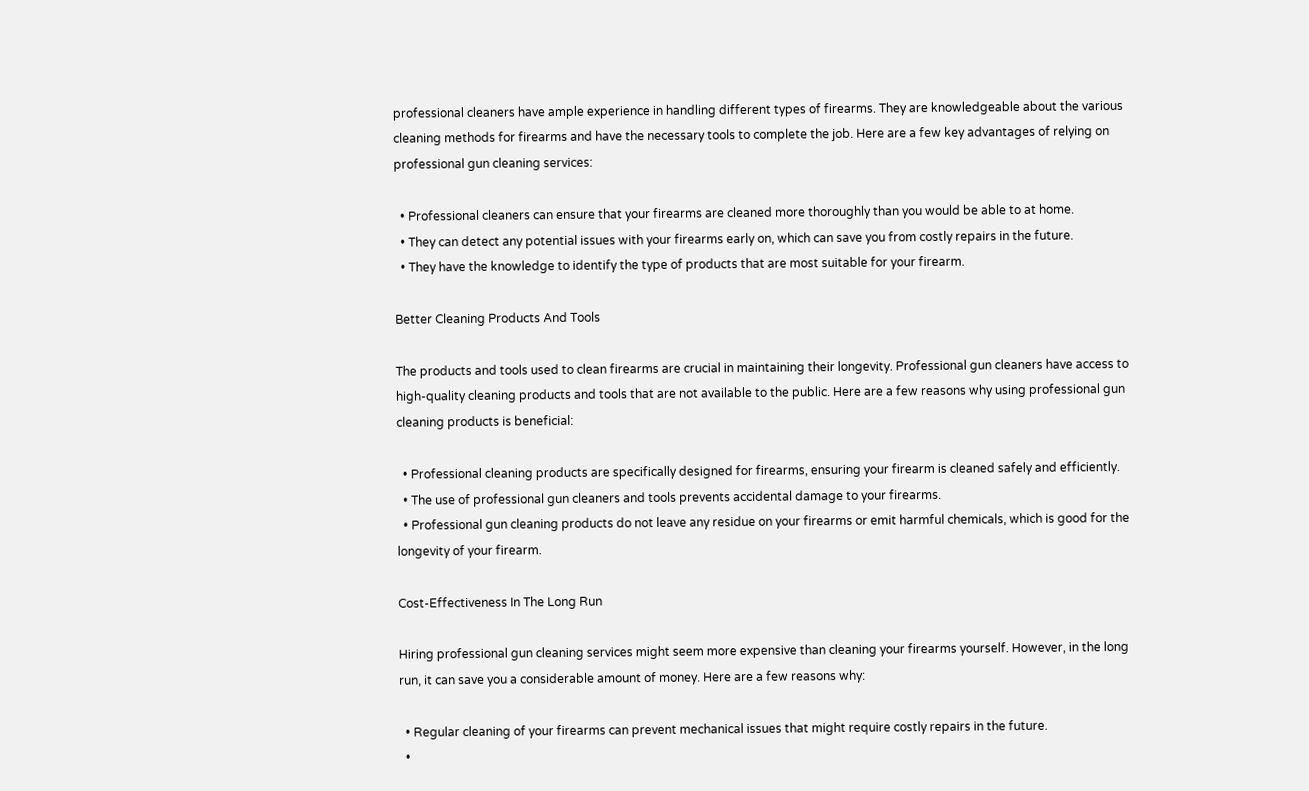professional cleaners have ample experience in handling different types of firearms. They are knowledgeable about the various cleaning methods for firearms and have the necessary tools to complete the job. Here are a few key advantages of relying on professional gun cleaning services:

  • Professional cleaners can ensure that your firearms are cleaned more thoroughly than you would be able to at home.
  • They can detect any potential issues with your firearms early on, which can save you from costly repairs in the future.
  • They have the knowledge to identify the type of products that are most suitable for your firearm.

Better Cleaning Products And Tools

The products and tools used to clean firearms are crucial in maintaining their longevity. Professional gun cleaners have access to high-quality cleaning products and tools that are not available to the public. Here are a few reasons why using professional gun cleaning products is beneficial:

  • Professional cleaning products are specifically designed for firearms, ensuring your firearm is cleaned safely and efficiently.
  • The use of professional gun cleaners and tools prevents accidental damage to your firearms.
  • Professional gun cleaning products do not leave any residue on your firearms or emit harmful chemicals, which is good for the longevity of your firearm.

Cost-Effectiveness In The Long Run

Hiring professional gun cleaning services might seem more expensive than cleaning your firearms yourself. However, in the long run, it can save you a considerable amount of money. Here are a few reasons why:

  • Regular cleaning of your firearms can prevent mechanical issues that might require costly repairs in the future.
  •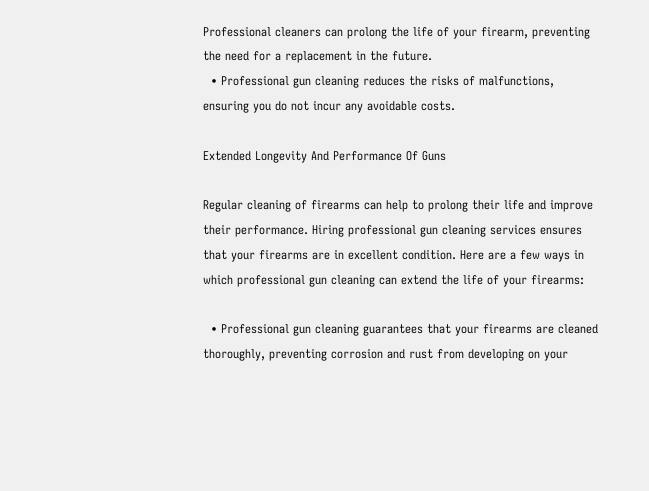Professional cleaners can prolong the life of your firearm, preventing the need for a replacement in the future.
  • Professional gun cleaning reduces the risks of malfunctions, ensuring you do not incur any avoidable costs.

Extended Longevity And Performance Of Guns

Regular cleaning of firearms can help to prolong their life and improve their performance. Hiring professional gun cleaning services ensures that your firearms are in excellent condition. Here are a few ways in which professional gun cleaning can extend the life of your firearms:

  • Professional gun cleaning guarantees that your firearms are cleaned thoroughly, preventing corrosion and rust from developing on your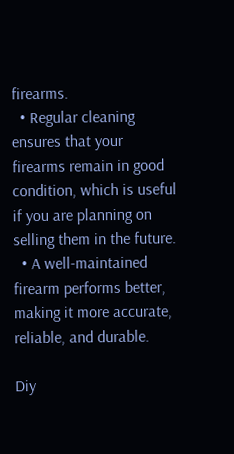firearms.
  • Regular cleaning ensures that your firearms remain in good condition, which is useful if you are planning on selling them in the future.
  • A well-maintained firearm performs better, making it more accurate, reliable, and durable.

Diy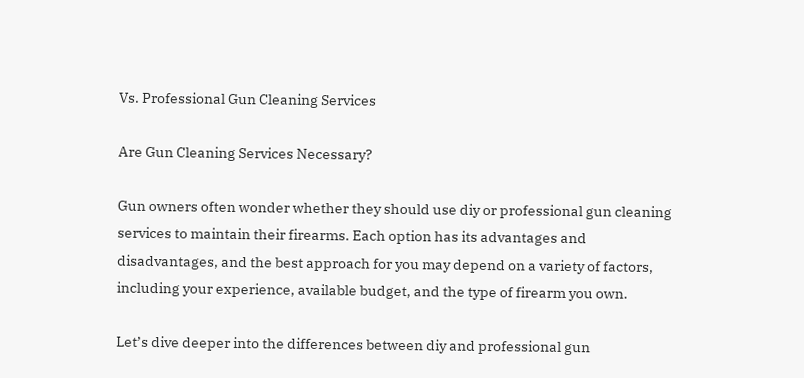Vs. Professional Gun Cleaning Services

Are Gun Cleaning Services Necessary?

Gun owners often wonder whether they should use diy or professional gun cleaning services to maintain their firearms. Each option has its advantages and disadvantages, and the best approach for you may depend on a variety of factors, including your experience, available budget, and the type of firearm you own.

Let’s dive deeper into the differences between diy and professional gun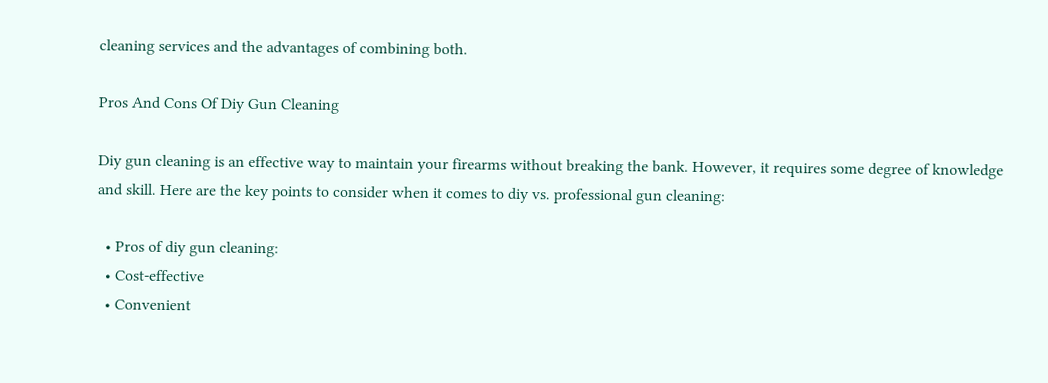cleaning services and the advantages of combining both.

Pros And Cons Of Diy Gun Cleaning

Diy gun cleaning is an effective way to maintain your firearms without breaking the bank. However, it requires some degree of knowledge and skill. Here are the key points to consider when it comes to diy vs. professional gun cleaning:

  • Pros of diy gun cleaning:
  • Cost-effective
  • Convenient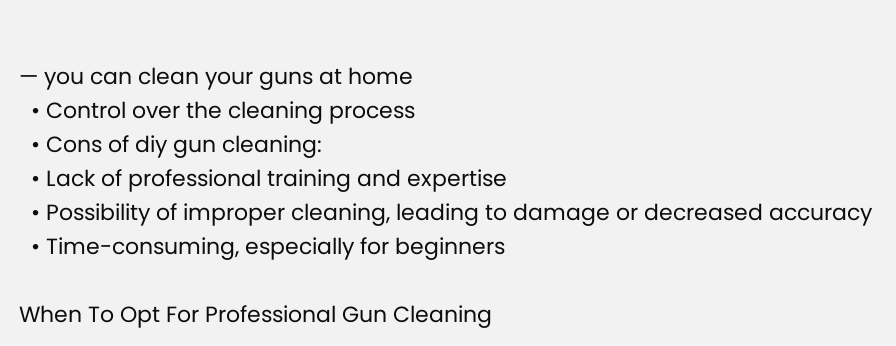— you can clean your guns at home
  • Control over the cleaning process
  • Cons of diy gun cleaning:
  • Lack of professional training and expertise
  • Possibility of improper cleaning, leading to damage or decreased accuracy
  • Time-consuming, especially for beginners

When To Opt For Professional Gun Cleaning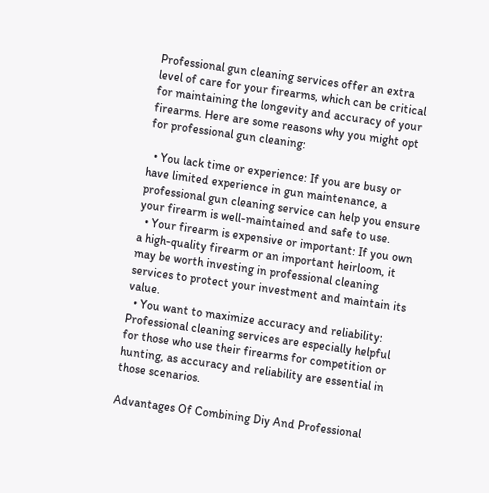Professional gun cleaning services offer an extra level of care for your firearms, which can be critical for maintaining the longevity and accuracy of your firearms. Here are some reasons why you might opt for professional gun cleaning:

  • You lack time or experience: If you are busy or have limited experience in gun maintenance, a professional gun cleaning service can help you ensure your firearm is well-maintained and safe to use.
  • Your firearm is expensive or important: If you own a high-quality firearm or an important heirloom, it may be worth investing in professional cleaning services to protect your investment and maintain its value.
  • You want to maximize accuracy and reliability: Professional cleaning services are especially helpful for those who use their firearms for competition or hunting, as accuracy and reliability are essential in those scenarios.

Advantages Of Combining Diy And Professional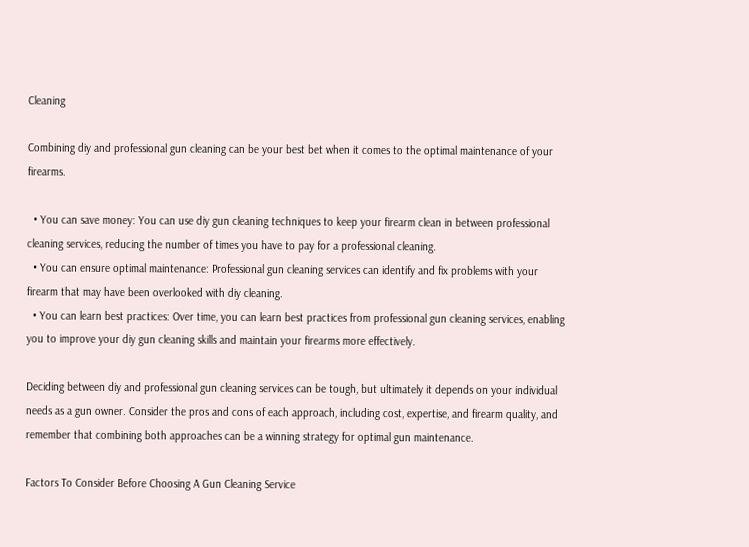Cleaning

Combining diy and professional gun cleaning can be your best bet when it comes to the optimal maintenance of your firearms.

  • You can save money: You can use diy gun cleaning techniques to keep your firearm clean in between professional cleaning services, reducing the number of times you have to pay for a professional cleaning.
  • You can ensure optimal maintenance: Professional gun cleaning services can identify and fix problems with your firearm that may have been overlooked with diy cleaning.
  • You can learn best practices: Over time, you can learn best practices from professional gun cleaning services, enabling you to improve your diy gun cleaning skills and maintain your firearms more effectively.

Deciding between diy and professional gun cleaning services can be tough, but ultimately it depends on your individual needs as a gun owner. Consider the pros and cons of each approach, including cost, expertise, and firearm quality, and remember that combining both approaches can be a winning strategy for optimal gun maintenance.

Factors To Consider Before Choosing A Gun Cleaning Service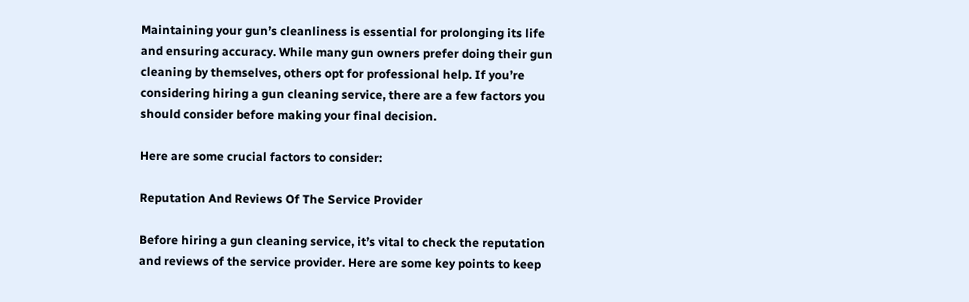Maintaining your gun’s cleanliness is essential for prolonging its life and ensuring accuracy. While many gun owners prefer doing their gun cleaning by themselves, others opt for professional help. If you’re considering hiring a gun cleaning service, there are a few factors you should consider before making your final decision.

Here are some crucial factors to consider:

Reputation And Reviews Of The Service Provider

Before hiring a gun cleaning service, it’s vital to check the reputation and reviews of the service provider. Here are some key points to keep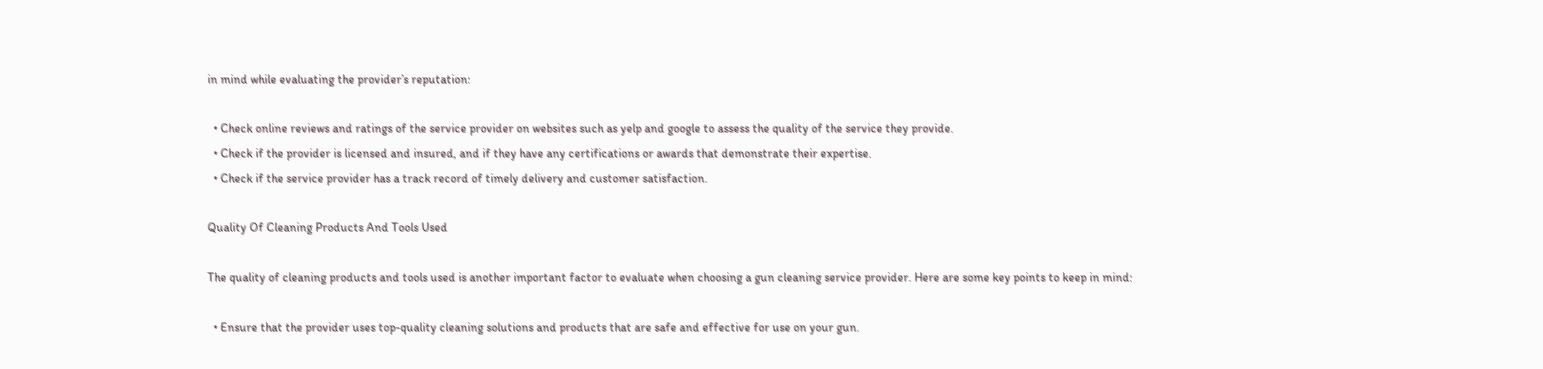in mind while evaluating the provider’s reputation:

  • Check online reviews and ratings of the service provider on websites such as yelp and google to assess the quality of the service they provide.
  • Check if the provider is licensed and insured, and if they have any certifications or awards that demonstrate their expertise.
  • Check if the service provider has a track record of timely delivery and customer satisfaction.

Quality Of Cleaning Products And Tools Used

The quality of cleaning products and tools used is another important factor to evaluate when choosing a gun cleaning service provider. Here are some key points to keep in mind:

  • Ensure that the provider uses top-quality cleaning solutions and products that are safe and effective for use on your gun.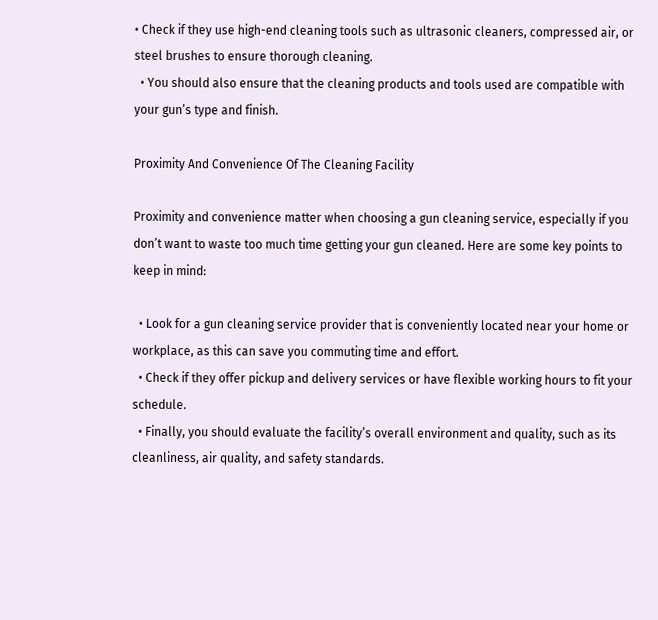• Check if they use high-end cleaning tools such as ultrasonic cleaners, compressed air, or steel brushes to ensure thorough cleaning.
  • You should also ensure that the cleaning products and tools used are compatible with your gun’s type and finish.

Proximity And Convenience Of The Cleaning Facility

Proximity and convenience matter when choosing a gun cleaning service, especially if you don’t want to waste too much time getting your gun cleaned. Here are some key points to keep in mind:

  • Look for a gun cleaning service provider that is conveniently located near your home or workplace, as this can save you commuting time and effort.
  • Check if they offer pickup and delivery services or have flexible working hours to fit your schedule.
  • Finally, you should evaluate the facility’s overall environment and quality, such as its cleanliness, air quality, and safety standards.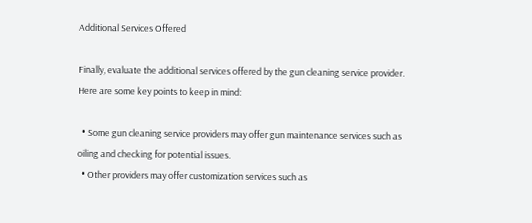Additional Services Offered

Finally, evaluate the additional services offered by the gun cleaning service provider. Here are some key points to keep in mind:

  • Some gun cleaning service providers may offer gun maintenance services such as oiling and checking for potential issues.
  • Other providers may offer customization services such as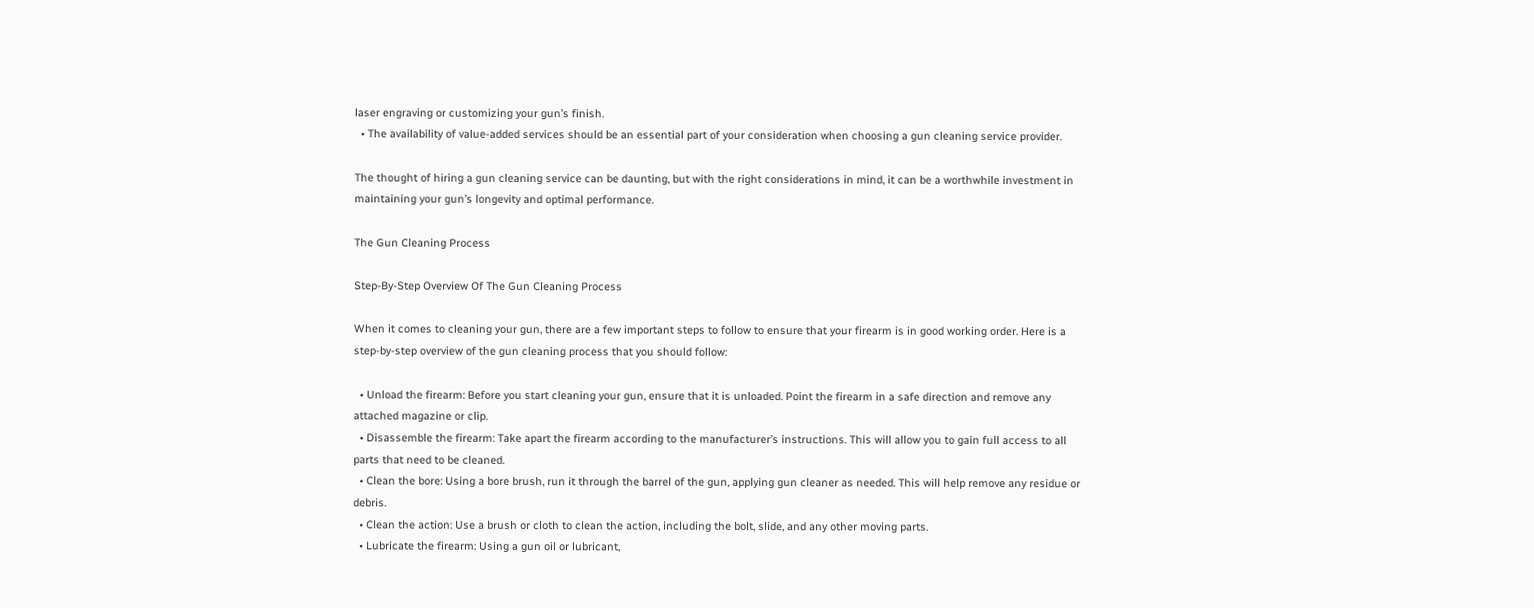laser engraving or customizing your gun’s finish.
  • The availability of value-added services should be an essential part of your consideration when choosing a gun cleaning service provider.

The thought of hiring a gun cleaning service can be daunting, but with the right considerations in mind, it can be a worthwhile investment in maintaining your gun’s longevity and optimal performance.

The Gun Cleaning Process

Step-By-Step Overview Of The Gun Cleaning Process

When it comes to cleaning your gun, there are a few important steps to follow to ensure that your firearm is in good working order. Here is a step-by-step overview of the gun cleaning process that you should follow:

  • Unload the firearm: Before you start cleaning your gun, ensure that it is unloaded. Point the firearm in a safe direction and remove any attached magazine or clip.
  • Disassemble the firearm: Take apart the firearm according to the manufacturer’s instructions. This will allow you to gain full access to all parts that need to be cleaned.
  • Clean the bore: Using a bore brush, run it through the barrel of the gun, applying gun cleaner as needed. This will help remove any residue or debris.
  • Clean the action: Use a brush or cloth to clean the action, including the bolt, slide, and any other moving parts.
  • Lubricate the firearm: Using a gun oil or lubricant,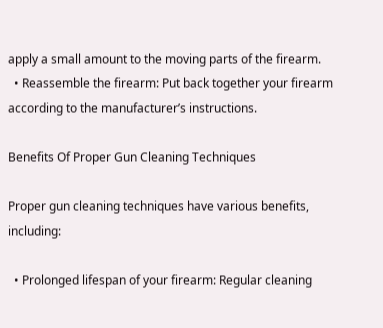apply a small amount to the moving parts of the firearm.
  • Reassemble the firearm: Put back together your firearm according to the manufacturer’s instructions.

Benefits Of Proper Gun Cleaning Techniques

Proper gun cleaning techniques have various benefits, including:

  • Prolonged lifespan of your firearm: Regular cleaning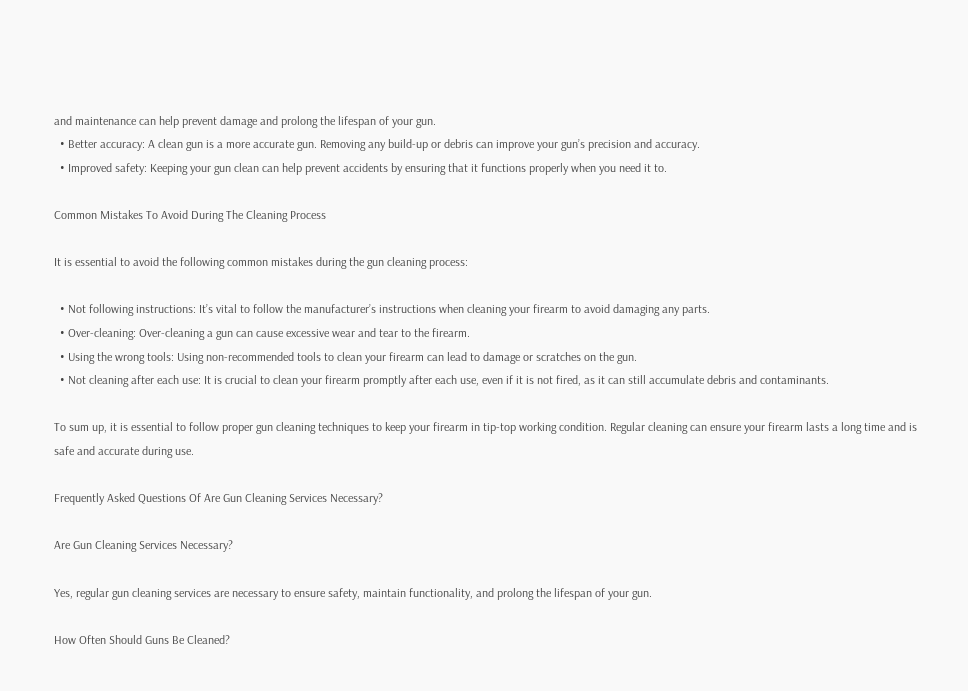and maintenance can help prevent damage and prolong the lifespan of your gun.
  • Better accuracy: A clean gun is a more accurate gun. Removing any build-up or debris can improve your gun’s precision and accuracy.
  • Improved safety: Keeping your gun clean can help prevent accidents by ensuring that it functions properly when you need it to.

Common Mistakes To Avoid During The Cleaning Process

It is essential to avoid the following common mistakes during the gun cleaning process:

  • Not following instructions: It’s vital to follow the manufacturer’s instructions when cleaning your firearm to avoid damaging any parts.
  • Over-cleaning: Over-cleaning a gun can cause excessive wear and tear to the firearm.
  • Using the wrong tools: Using non-recommended tools to clean your firearm can lead to damage or scratches on the gun.
  • Not cleaning after each use: It is crucial to clean your firearm promptly after each use, even if it is not fired, as it can still accumulate debris and contaminants.

To sum up, it is essential to follow proper gun cleaning techniques to keep your firearm in tip-top working condition. Regular cleaning can ensure your firearm lasts a long time and is safe and accurate during use.

Frequently Asked Questions Of Are Gun Cleaning Services Necessary?

Are Gun Cleaning Services Necessary?

Yes, regular gun cleaning services are necessary to ensure safety, maintain functionality, and prolong the lifespan of your gun.

How Often Should Guns Be Cleaned?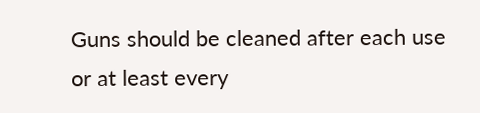Guns should be cleaned after each use or at least every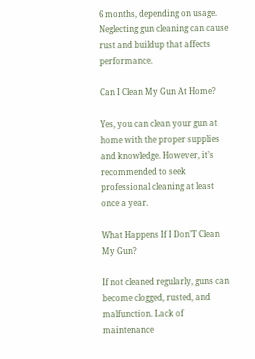6 months, depending on usage. Neglecting gun cleaning can cause rust and buildup that affects performance.

Can I Clean My Gun At Home?

Yes, you can clean your gun at home with the proper supplies and knowledge. However, it’s recommended to seek professional cleaning at least once a year.

What Happens If I Don’T Clean My Gun?

If not cleaned regularly, guns can become clogged, rusted, and malfunction. Lack of maintenance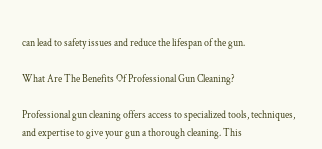can lead to safety issues and reduce the lifespan of the gun.

What Are The Benefits Of Professional Gun Cleaning?

Professional gun cleaning offers access to specialized tools, techniques, and expertise to give your gun a thorough cleaning. This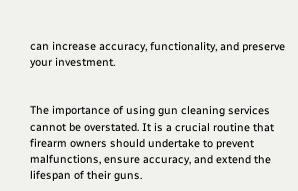can increase accuracy, functionality, and preserve your investment.


The importance of using gun cleaning services cannot be overstated. It is a crucial routine that firearm owners should undertake to prevent malfunctions, ensure accuracy, and extend the lifespan of their guns.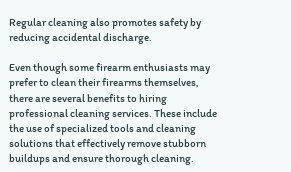Regular cleaning also promotes safety by reducing accidental discharge.

Even though some firearm enthusiasts may prefer to clean their firearms themselves, there are several benefits to hiring professional cleaning services. These include the use of specialized tools and cleaning solutions that effectively remove stubborn buildups and ensure thorough cleaning.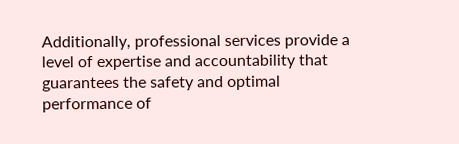Additionally, professional services provide a level of expertise and accountability that guarantees the safety and optimal performance of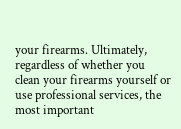your firearms. Ultimately, regardless of whether you clean your firearms yourself or use professional services, the most important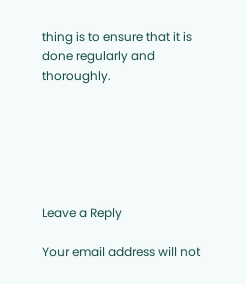thing is to ensure that it is done regularly and thoroughly.






Leave a Reply

Your email address will not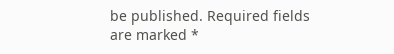be published. Required fields are marked *